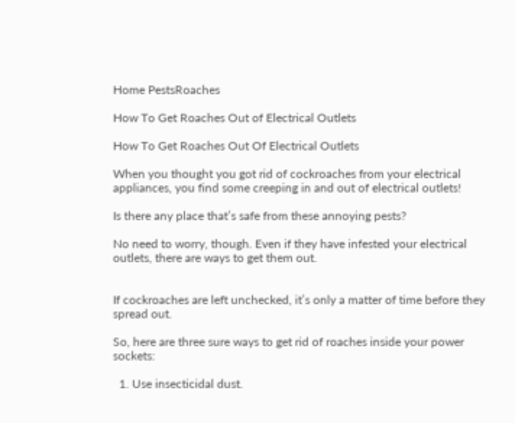Home PestsRoaches

How To Get Roaches Out of Electrical Outlets

How To Get Roaches Out Of Electrical Outlets

When you thought you got rid of cockroaches from your electrical appliances, you find some creeping in and out of electrical outlets!

Is there any place that’s safe from these annoying pests?

No need to worry, though. Even if they have infested your electrical outlets, there are ways to get them out.


If cockroaches are left unchecked, it’s only a matter of time before they spread out.

So, here are three sure ways to get rid of roaches inside your power sockets:

  1. Use insecticidal dust.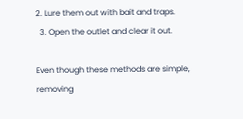2. Lure them out with bait and traps.
  3. Open the outlet and clear it out.

Even though these methods are simple, removing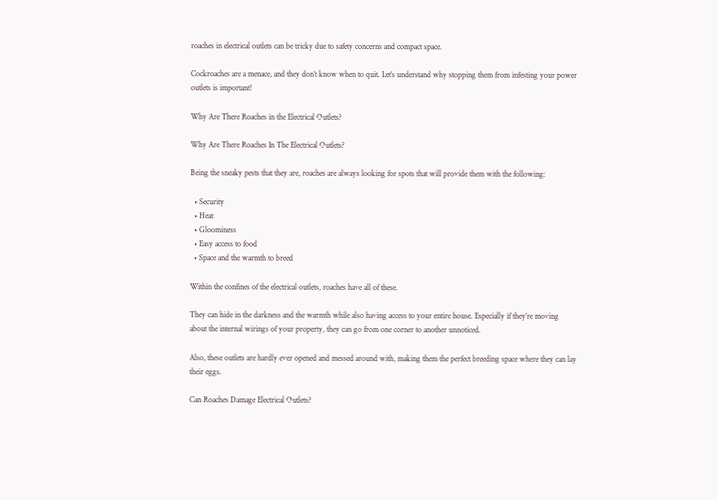roaches in electrical outlets can be tricky due to safety concerns and compact space.

Cockroaches are a menace, and they don’t know when to quit. Let’s understand why stopping them from infesting your power outlets is important!

Why Are There Roaches in the Electrical Outlets?

Why Are There Roaches In The Electrical Outlets?

Being the sneaky pests that they are, roaches are always looking for spots that will provide them with the following:

  • Security
  • Heat
  • Gloominess
  • Easy access to food
  • Space and the warmth to breed

Within the confines of the electrical outlets, roaches have all of these.

They can hide in the darkness and the warmth while also having access to your entire house. Especially if they’re moving about the internal wirings of your property, they can go from one corner to another unnoticed.

Also, these outlets are hardly ever opened and messed around with, making them the perfect breeding space where they can lay their eggs.

Can Roaches Damage Electrical Outlets?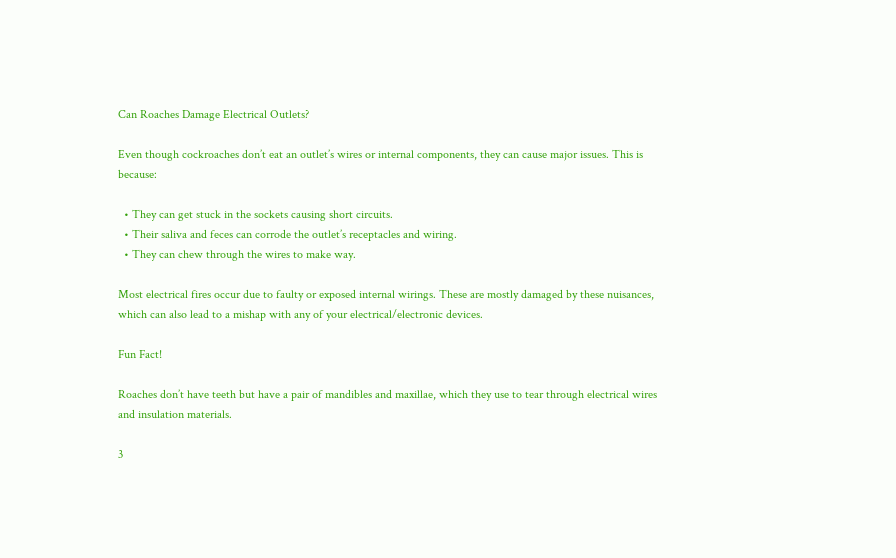Can Roaches Damage Electrical Outlets?

Even though cockroaches don’t eat an outlet’s wires or internal components, they can cause major issues. This is because:

  • They can get stuck in the sockets causing short circuits.
  • Their saliva and feces can corrode the outlet’s receptacles and wiring.
  • They can chew through the wires to make way.

Most electrical fires occur due to faulty or exposed internal wirings. These are mostly damaged by these nuisances, which can also lead to a mishap with any of your electrical/electronic devices.

Fun Fact!

Roaches don’t have teeth but have a pair of mandibles and maxillae, which they use to tear through electrical wires and insulation materials.

3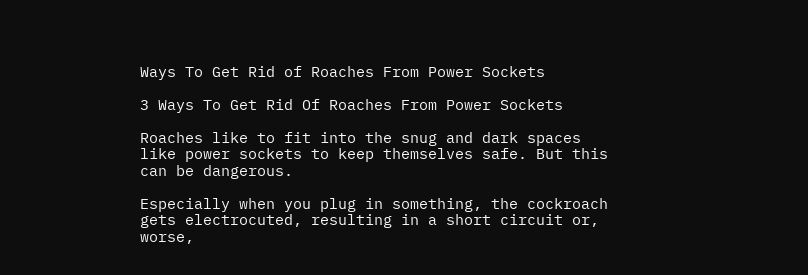Ways To Get Rid of Roaches From Power Sockets

3 Ways To Get Rid Of Roaches From Power Sockets

Roaches like to fit into the snug and dark spaces like power sockets to keep themselves safe. But this can be dangerous.

Especially when you plug in something, the cockroach gets electrocuted, resulting in a short circuit or, worse,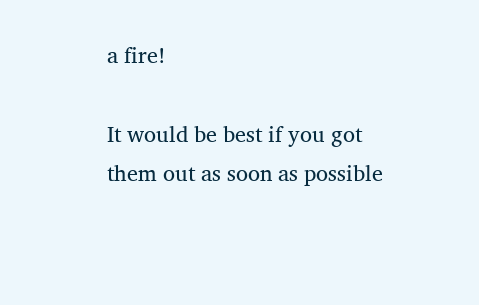a fire!

It would be best if you got them out as soon as possible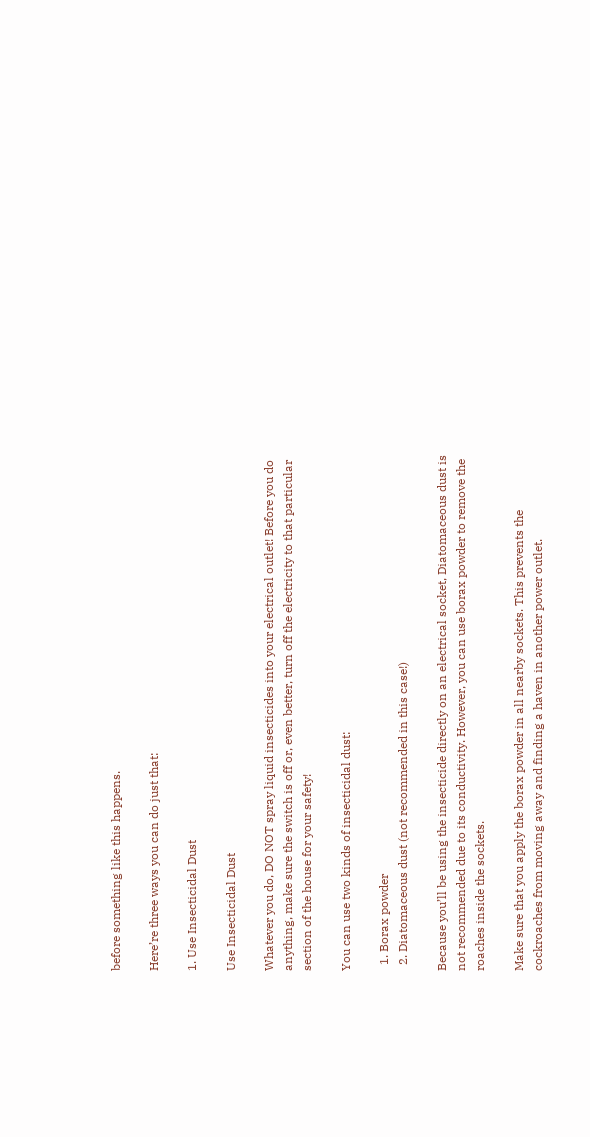before something like this happens.

Here’re three ways you can do just that:

1. Use Insecticidal Dust

Use Insecticidal Dust

Whatever you do, DO NOT spray liquid insecticides into your electrical outlet! Before you do anything, make sure the switch is off or, even better, turn off the electricity to that particular section of the house for your safety!

You can use two kinds of insecticidal dust:

  1. Borax powder
  2. Diatomaceous dust (not recommended in this case!)

Because you’ll be using the insecticide directly on an electrical socket, Diatomaceous dust is not recommended due to its conductivity. However, you can use borax powder to remove the roaches inside the sockets.

Make sure that you apply the borax powder in all nearby sockets. This prevents the cockroaches from moving away and finding a haven in another power outlet.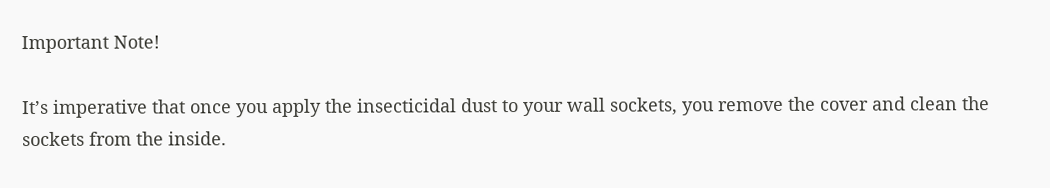Important Note!

It’s imperative that once you apply the insecticidal dust to your wall sockets, you remove the cover and clean the sockets from the inside.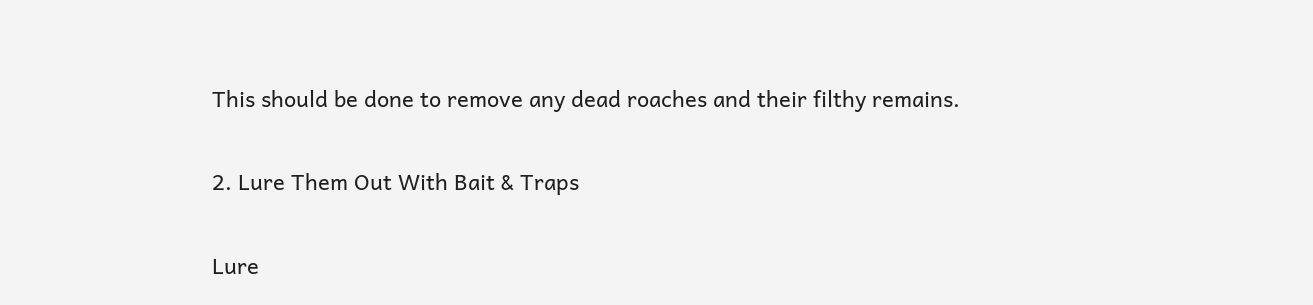This should be done to remove any dead roaches and their filthy remains.

2. Lure Them Out With Bait & Traps

Lure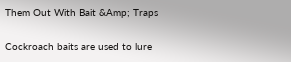Them Out With Bait &Amp; Traps

Cockroach baits are used to lure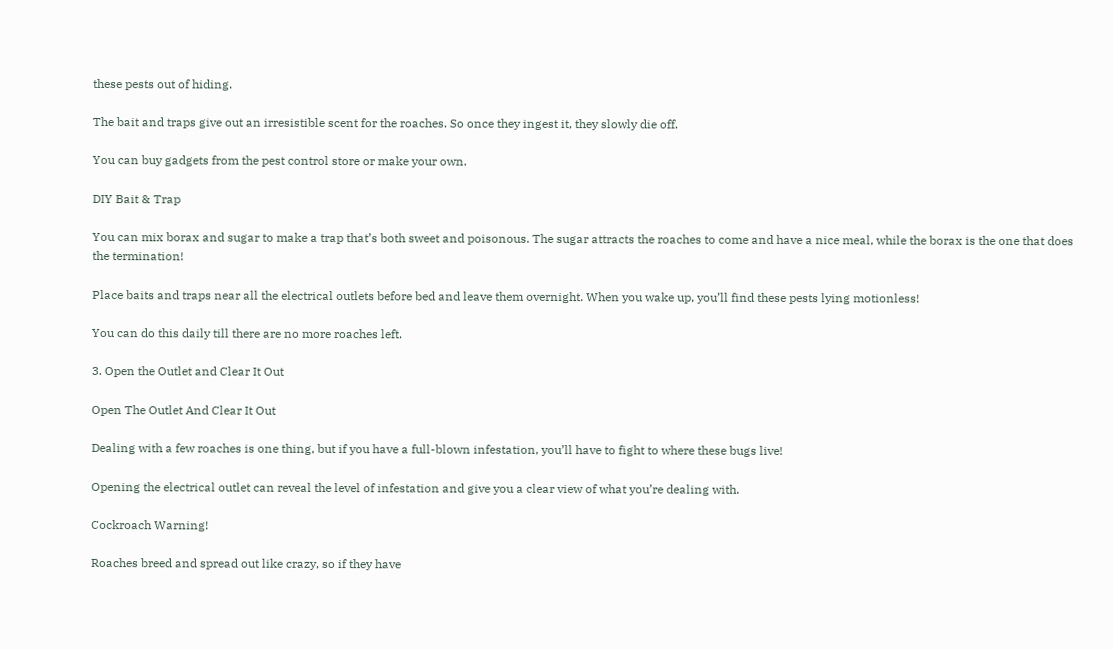these pests out of hiding.

The bait and traps give out an irresistible scent for the roaches. So once they ingest it, they slowly die off.

You can buy gadgets from the pest control store or make your own.

DIY Bait & Trap

You can mix borax and sugar to make a trap that’s both sweet and poisonous. The sugar attracts the roaches to come and have a nice meal, while the borax is the one that does the termination!

Place baits and traps near all the electrical outlets before bed and leave them overnight. When you wake up, you’ll find these pests lying motionless!

You can do this daily till there are no more roaches left.

3. Open the Outlet and Clear It Out

Open The Outlet And Clear It Out

Dealing with a few roaches is one thing, but if you have a full-blown infestation, you’ll have to fight to where these bugs live!

Opening the electrical outlet can reveal the level of infestation and give you a clear view of what you’re dealing with.

Cockroach Warning!

Roaches breed and spread out like crazy, so if they have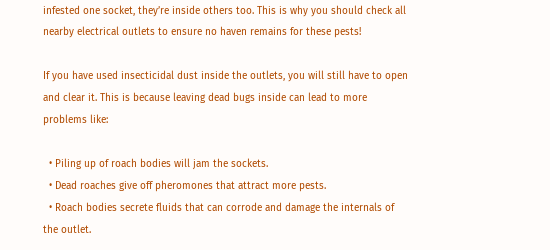infested one socket, they’re inside others too. This is why you should check all nearby electrical outlets to ensure no haven remains for these pests!

If you have used insecticidal dust inside the outlets, you will still have to open and clear it. This is because leaving dead bugs inside can lead to more problems like:

  • Piling up of roach bodies will jam the sockets.
  • Dead roaches give off pheromones that attract more pests.
  • Roach bodies secrete fluids that can corrode and damage the internals of the outlet.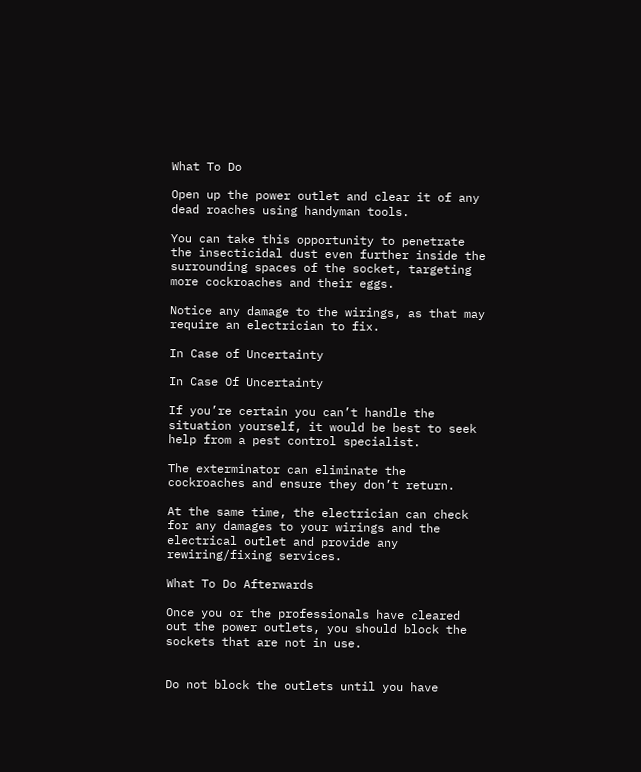What To Do

Open up the power outlet and clear it of any dead roaches using handyman tools.

You can take this opportunity to penetrate the insecticidal dust even further inside the surrounding spaces of the socket, targeting more cockroaches and their eggs.

Notice any damage to the wirings, as that may require an electrician to fix.

In Case of Uncertainty

In Case Of Uncertainty

If you’re certain you can’t handle the situation yourself, it would be best to seek help from a pest control specialist.

The exterminator can eliminate the cockroaches and ensure they don’t return.

At the same time, the electrician can check for any damages to your wirings and the electrical outlet and provide any rewiring/fixing services.

What To Do Afterwards

Once you or the professionals have cleared out the power outlets, you should block the sockets that are not in use.


Do not block the outlets until you have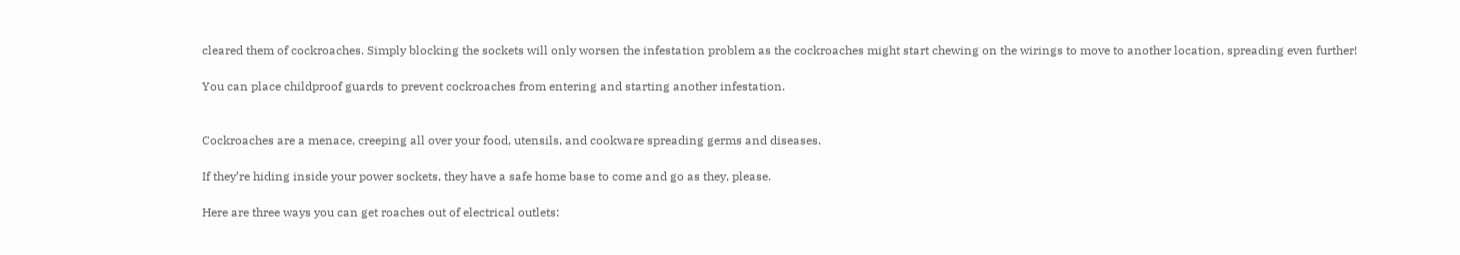cleared them of cockroaches. Simply blocking the sockets will only worsen the infestation problem as the cockroaches might start chewing on the wirings to move to another location, spreading even further!

You can place childproof guards to prevent cockroaches from entering and starting another infestation.


Cockroaches are a menace, creeping all over your food, utensils, and cookware spreading germs and diseases.

If they’re hiding inside your power sockets, they have a safe home base to come and go as they, please.

Here are three ways you can get roaches out of electrical outlets: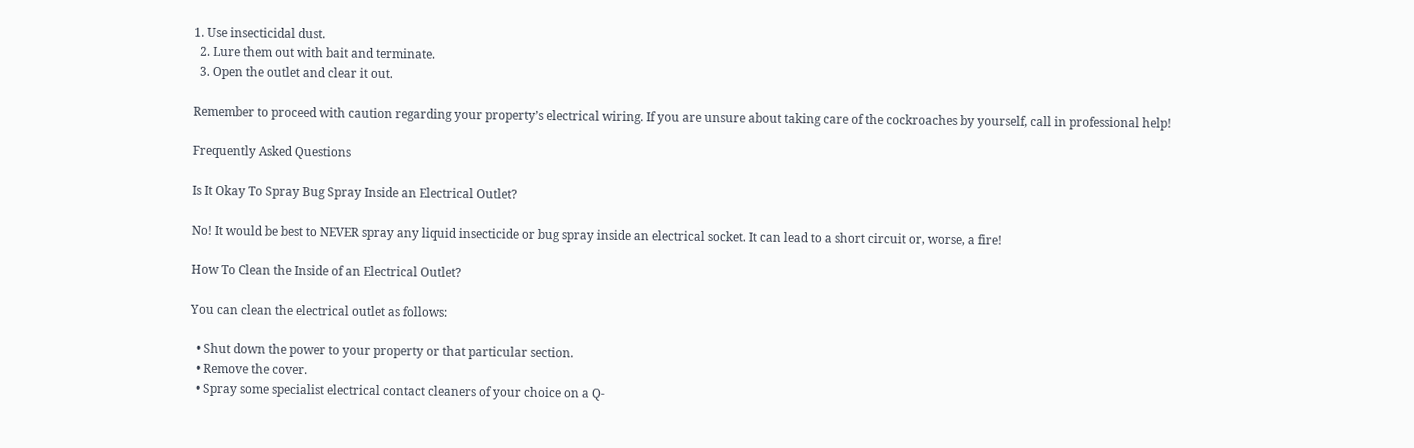1. Use insecticidal dust.
  2. Lure them out with bait and terminate.
  3. Open the outlet and clear it out.

Remember to proceed with caution regarding your property’s electrical wiring. If you are unsure about taking care of the cockroaches by yourself, call in professional help!

Frequently Asked Questions

Is It Okay To Spray Bug Spray Inside an Electrical Outlet?

No! It would be best to NEVER spray any liquid insecticide or bug spray inside an electrical socket. It can lead to a short circuit or, worse, a fire!

How To Clean the Inside of an Electrical Outlet?

You can clean the electrical outlet as follows:

  • Shut down the power to your property or that particular section.
  • Remove the cover.
  • Spray some specialist electrical contact cleaners of your choice on a Q-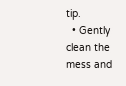tip.
  • Gently clean the mess and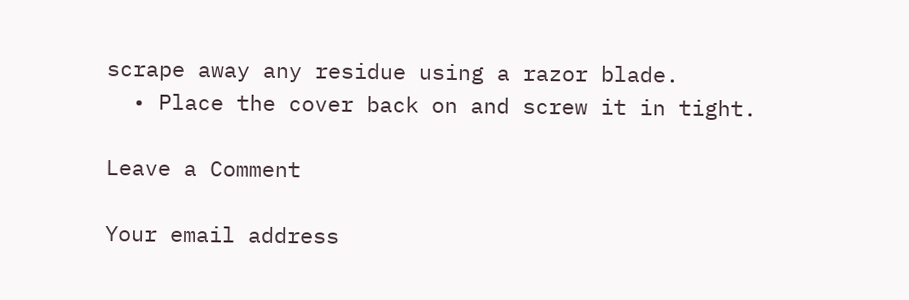scrape away any residue using a razor blade.
  • Place the cover back on and screw it in tight.

Leave a Comment

Your email address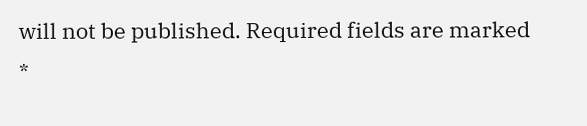will not be published. Required fields are marked *